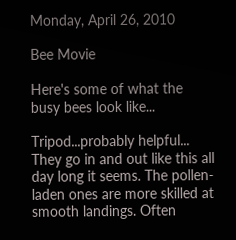Monday, April 26, 2010

Bee Movie

Here's some of what the busy bees look like...

Tripod...probably helpful...
They go in and out like this all day long it seems. The pollen-laden ones are more skilled at smooth landings. Often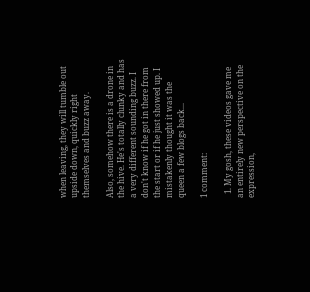when leaving, they will tumble out upside down, quickly right themselves and buzz away.

Also, somehow there is a drone in the hive. He's totally clunky and has a very different sounding buzz. I don't know if he got in there from the start or if he just showed up. I mistakenly thought it was the queen a few blogs back...

1 comment:

  1. My gosh, these videos gave me an entirely new perspective on the expression,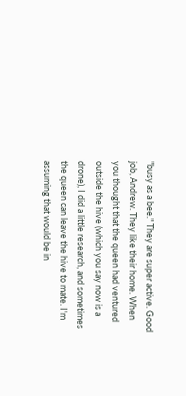"busy as a bee." They are super active. Good job, Andrew. They like their home. When you thought that the queen had ventured outside the hive (which you say now is a drone), I did a little research, and sometimes the queen can leave the hive to mate. I'm assuming that would be in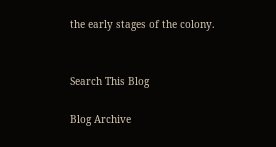the early stages of the colony.


Search This Blog

Blog Archive